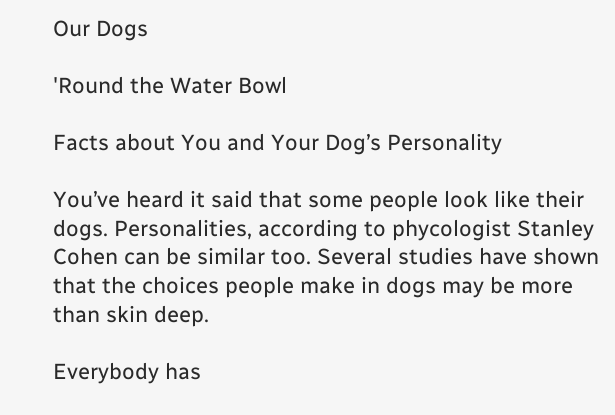Our Dogs

'Round the Water Bowl

Facts about You and Your Dog’s Personality

You’ve heard it said that some people look like their dogs. Personalities, according to phycologist Stanley Cohen can be similar too. Several studies have shown that the choices people make in dogs may be more than skin deep.

Everybody has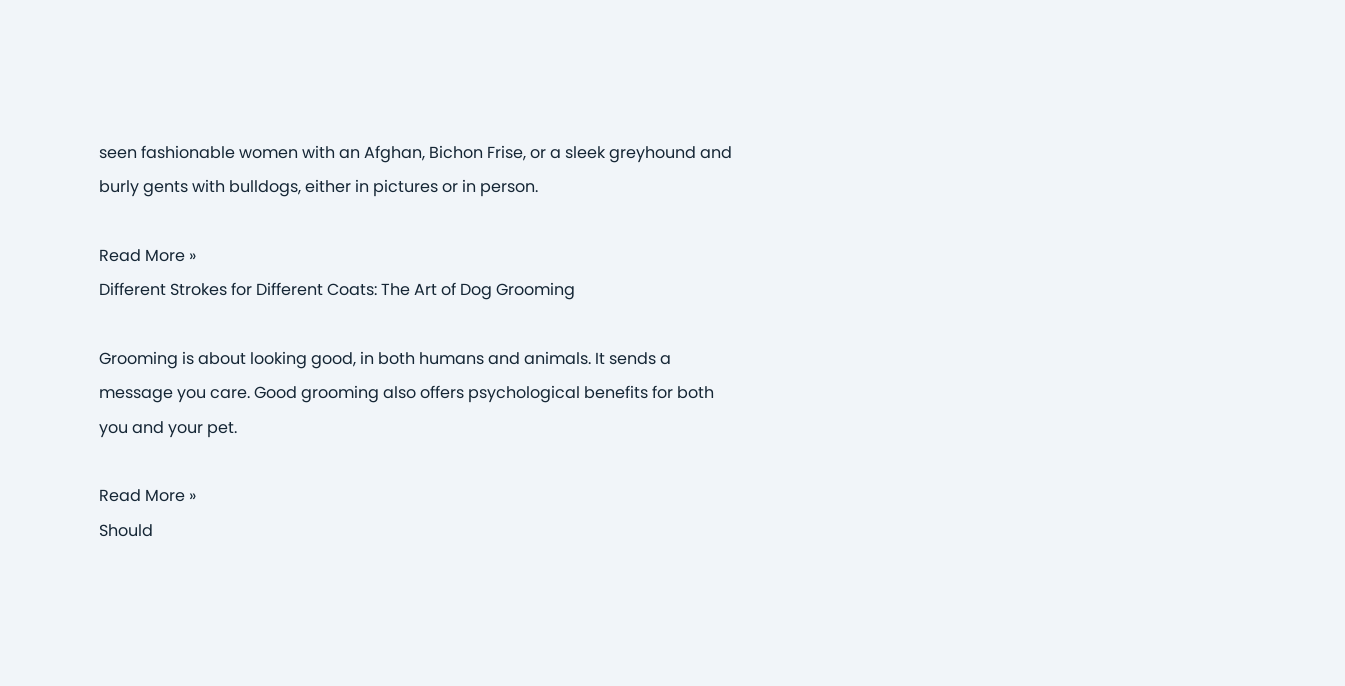seen fashionable women with an Afghan, Bichon Frise, or a sleek greyhound and burly gents with bulldogs, either in pictures or in person.

Read More »
Different Strokes for Different Coats: The Art of Dog Grooming

Grooming is about looking good, in both humans and animals. It sends a message you care. Good grooming also offers psychological benefits for both you and your pet.

Read More »
Should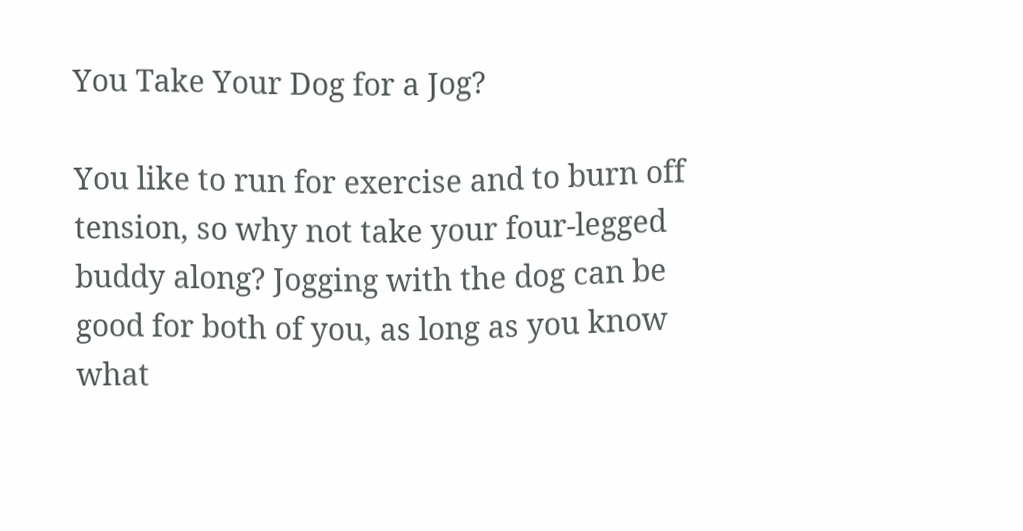You Take Your Dog for a Jog?

You like to run for exercise and to burn off tension, so why not take your four-legged buddy along? Jogging with the dog can be good for both of you, as long as you know what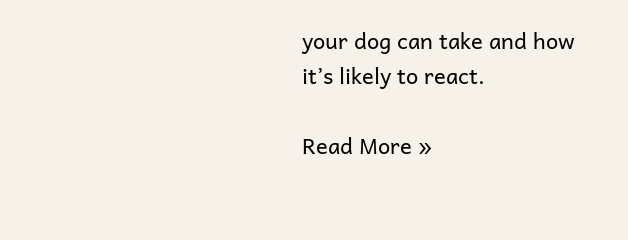your dog can take and how it’s likely to react.

Read More »